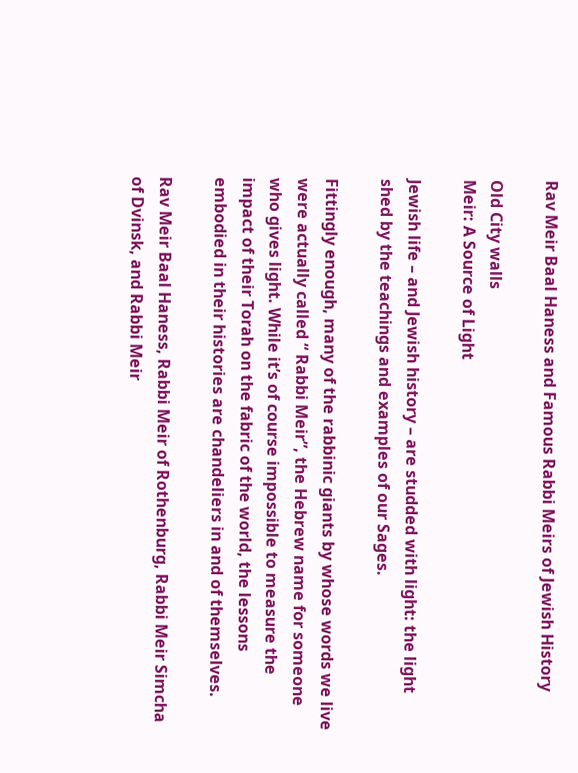Rav Meir Baal Haness and Famous Rabbi Meirs of Jewish History

Old City walls
Meir: A Source of Light

Jewish life – and Jewish history – are studded with light: the light shed by the teachings and examples of our Sages.

Fittingly enough, many of the rabbinic giants by whose words we live were actually called “ Rabbi Meir”, the Hebrew name for someone who gives light. While it’s of course impossible to measure the impact of their Torah on the fabric of the world, the lessons embodied in their histories are chandeliers in and of themselves.

Rav Meir Baal Haness, Rabbi Meir of Rothenburg, Rabbi Meir Simcha of Dvinsk, and Rabbi Meir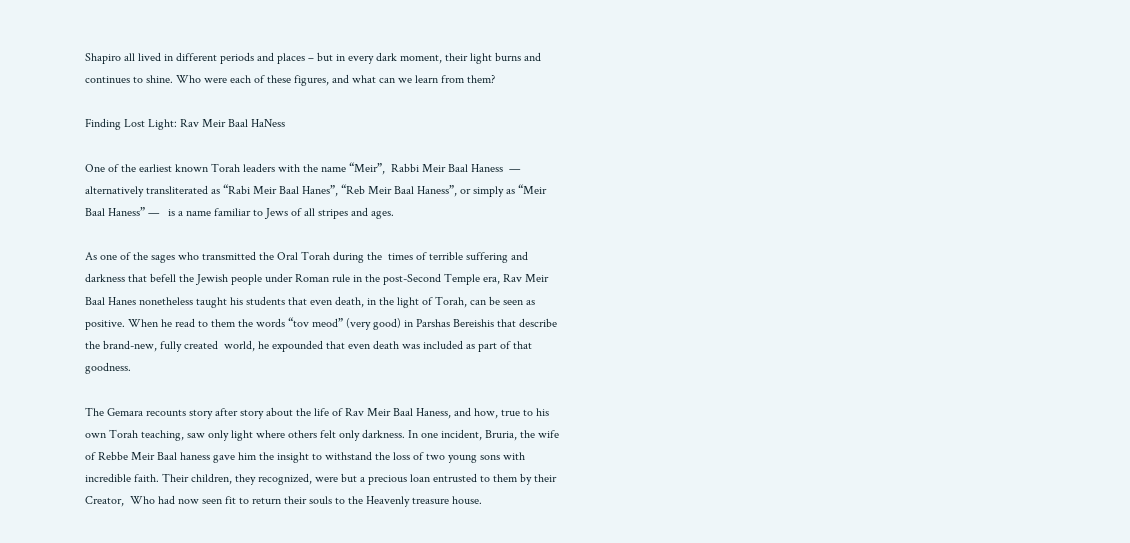Shapiro all lived in different periods and places – but in every dark moment, their light burns and continues to shine. Who were each of these figures, and what can we learn from them?

Finding Lost Light: Rav Meir Baal HaNess

One of the earliest known Torah leaders with the name “Meir”,  Rabbi Meir Baal Haness  — alternatively transliterated as “Rabi Meir Baal Hanes”, “Reb Meir Baal Haness”, or simply as “Meir Baal Haness” —   is a name familiar to Jews of all stripes and ages.

As one of the sages who transmitted the Oral Torah during the  times of terrible suffering and darkness that befell the Jewish people under Roman rule in the post-Second Temple era, Rav Meir Baal Hanes nonetheless taught his students that even death, in the light of Torah, can be seen as positive. When he read to them the words “tov meod” (very good) in Parshas Bereishis that describe the brand-new, fully created  world, he expounded that even death was included as part of that goodness.

The Gemara recounts story after story about the life of Rav Meir Baal Haness, and how, true to his own Torah teaching, saw only light where others felt only darkness. In one incident, Bruria, the wife of Rebbe Meir Baal haness gave him the insight to withstand the loss of two young sons with incredible faith. Their children, they recognized, were but a precious loan entrusted to them by their Creator,  Who had now seen fit to return their souls to the Heavenly treasure house.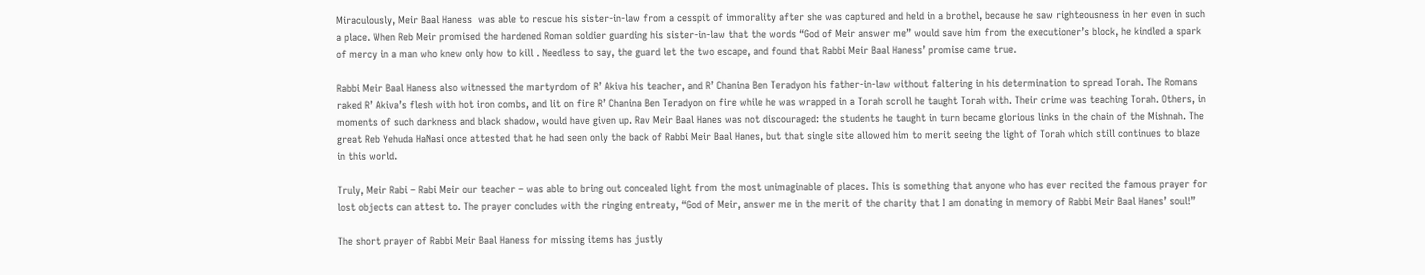Miraculously, Meir Baal Haness  was able to rescue his sister-in-law from a cesspit of immorality after she was captured and held in a brothel, because he saw righteousness in her even in such a place. When Reb Meir promised the hardened Roman soldier guarding his sister-in-law that the words “God of Meir answer me” would save him from the executioner’s block, he kindled a spark of mercy in a man who knew only how to kill . Needless to say, the guard let the two escape, and found that Rabbi Meir Baal Haness’ promise came true.

Rabbi Meir Baal Haness also witnessed the martyrdom of R’ Akiva his teacher, and R’ Chanina Ben Teradyon his father-in-law without faltering in his determination to spread Torah. The Romans raked R’ Akiva’s flesh with hot iron combs, and lit on fire R’ Chanina Ben Teradyon on fire while he was wrapped in a Torah scroll he taught Torah with. Their crime was teaching Torah. Others, in moments of such darkness and black shadow, would have given up. Rav Meir Baal Hanes was not discouraged: the students he taught in turn became glorious links in the chain of the Mishnah. The great Reb Yehuda HaNasi once attested that he had seen only the back of Rabbi Meir Baal Hanes, but that single site allowed him to merit seeing the light of Torah which still continues to blaze in this world.

Truly, Meir Rabi – Rabi Meir our teacher – was able to bring out concealed light from the most unimaginable of places. This is something that anyone who has ever recited the famous prayer for lost objects can attest to. The prayer concludes with the ringing entreaty, “God of Meir, answer me in the merit of the charity that I am donating in memory of Rabbi Meir Baal Hanes’ soul!”

The short prayer of Rabbi Meir Baal Haness for missing items has justly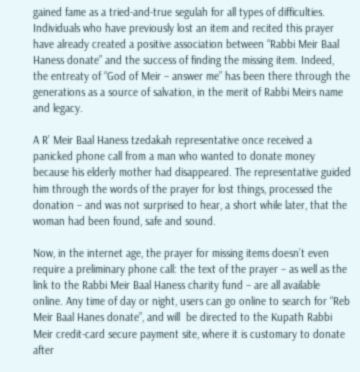gained fame as a tried-and-true segulah for all types of difficulties. Individuals who have previously lost an item and recited this prayer have already created a positive association between “Rabbi Meir Baal Haness donate” and the success of finding the missing item. Indeed, the entreaty of “God of Meir – answer me” has been there through the generations as a source of salvation, in the merit of Rabbi Meirs name and legacy.

A R’ Meir Baal Haness tzedakah representative once received a panicked phone call from a man who wanted to donate money because his elderly mother had disappeared. The representative guided him through the words of the prayer for lost things, processed the donation – and was not surprised to hear, a short while later, that the woman had been found, safe and sound.

Now, in the internet age, the prayer for missing items doesn’t even require a preliminary phone call: the text of the prayer – as well as the link to the Rabbi Meir Baal Haness charity fund – are all available online. Any time of day or night, users can go online to search for “Reb Meir Baal Hanes donate”, and will  be directed to the Kupath Rabbi Meir credit-card secure payment site, where it is customary to donate after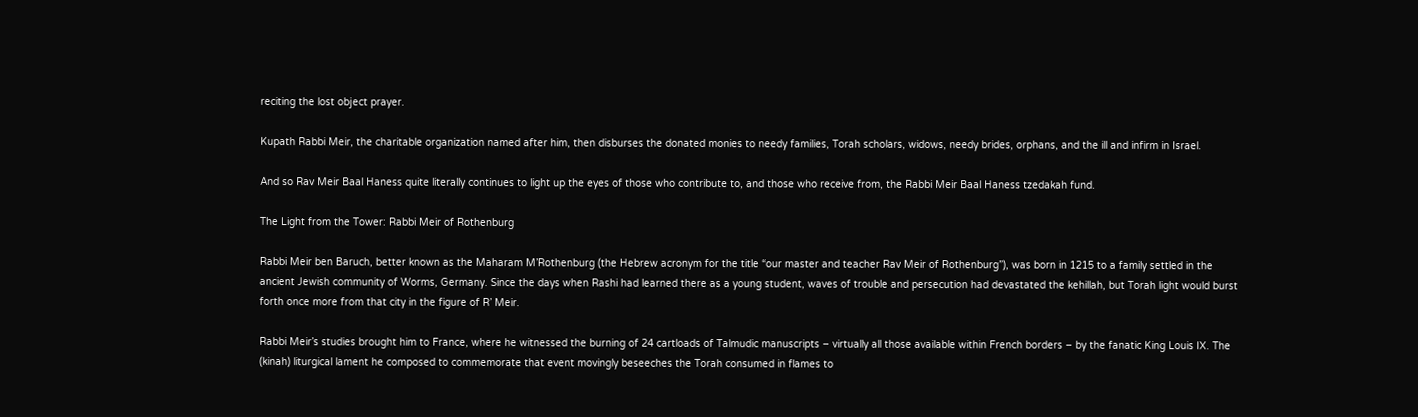reciting the lost object prayer.

Kupath Rabbi Meir, the charitable organization named after him, then disburses the donated monies to needy families, Torah scholars, widows, needy brides, orphans, and the ill and infirm in Israel.

And so Rav Meir Baal Haness quite literally continues to light up the eyes of those who contribute to, and those who receive from, the Rabbi Meir Baal Haness tzedakah fund.

The Light from the Tower: Rabbi Meir of Rothenburg

Rabbi Meir ben Baruch, better known as the Maharam M’Rothenburg (the Hebrew acronym for the title “our master and teacher Rav Meir of Rothenburg”), was born in 1215 to a family settled in the ancient Jewish community of Worms, Germany. Since the days when Rashi had learned there as a young student, waves of trouble and persecution had devastated the kehillah, but Torah light would burst forth once more from that city in the figure of R’ Meir.

Rabbi Meir’s studies brought him to France, where he witnessed the burning of 24 cartloads of Talmudic manuscripts – virtually all those available within French borders – by the fanatic King Louis IX. The (kinah) liturgical lament he composed to commemorate that event movingly beseeches the Torah consumed in flames to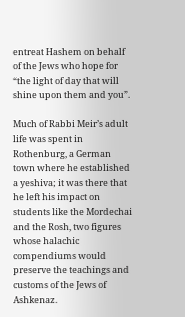entreat Hashem on behalf of the Jews who hope for “the light of day that will shine upon them and you”.

Much of Rabbi Meir’s adult life was spent in Rothenburg, a German town where he established a yeshiva; it was there that he left his impact on students like the Mordechai and the Rosh, two figures whose halachic compendiums would preserve the teachings and customs of the Jews of Ashkenaz.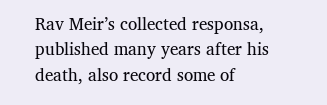Rav Meir’s collected responsa, published many years after his death, also record some of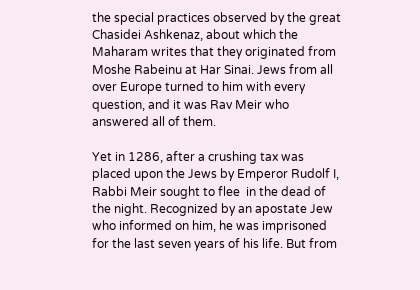the special practices observed by the great Chasidei Ashkenaz, about which the Maharam writes that they originated from Moshe Rabeinu at Har Sinai. Jews from all over Europe turned to him with every question, and it was Rav Meir who answered all of them.

Yet in 1286, after a crushing tax was placed upon the Jews by Emperor Rudolf I, Rabbi Meir sought to flee  in the dead of the night. Recognized by an apostate Jew who informed on him, he was imprisoned for the last seven years of his life. But from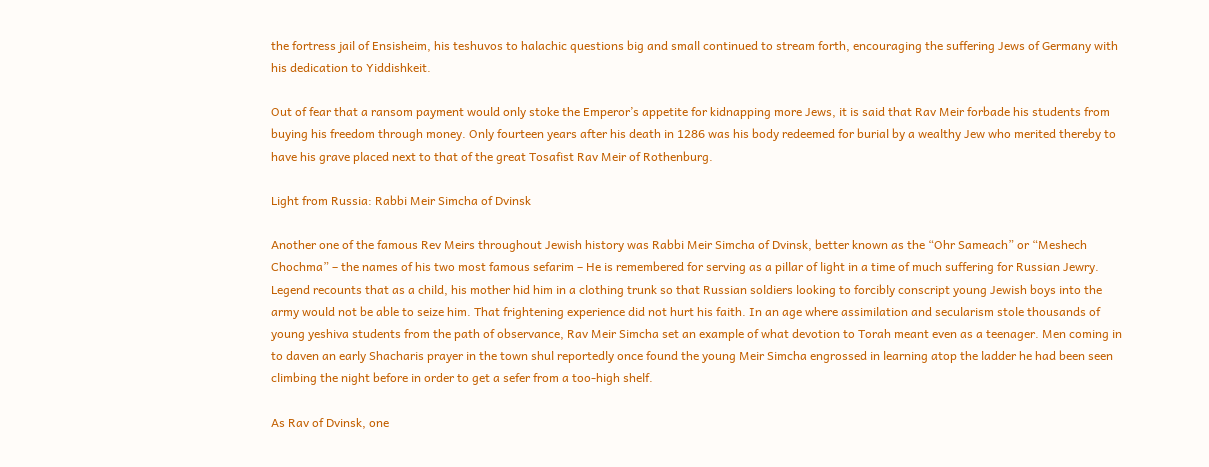the fortress jail of Ensisheim, his teshuvos to halachic questions big and small continued to stream forth, encouraging the suffering Jews of Germany with his dedication to Yiddishkeit.

Out of fear that a ransom payment would only stoke the Emperor’s appetite for kidnapping more Jews, it is said that Rav Meir forbade his students from buying his freedom through money. Only fourteen years after his death in 1286 was his body redeemed for burial by a wealthy Jew who merited thereby to have his grave placed next to that of the great Tosafist Rav Meir of Rothenburg.

Light from Russia: Rabbi Meir Simcha of Dvinsk

Another one of the famous Rev Meirs throughout Jewish history was Rabbi Meir Simcha of Dvinsk, better known as the “Ohr Sameach” or “Meshech Chochma” – the names of his two most famous sefarim – He is remembered for serving as a pillar of light in a time of much suffering for Russian Jewry. Legend recounts that as a child, his mother hid him in a clothing trunk so that Russian soldiers looking to forcibly conscript young Jewish boys into the army would not be able to seize him. That frightening experience did not hurt his faith. In an age where assimilation and secularism stole thousands of young yeshiva students from the path of observance, Rav Meir Simcha set an example of what devotion to Torah meant even as a teenager. Men coming in to daven an early Shacharis prayer in the town shul reportedly once found the young Meir Simcha engrossed in learning atop the ladder he had been seen climbing the night before in order to get a sefer from a too-high shelf.

As Rav of Dvinsk, one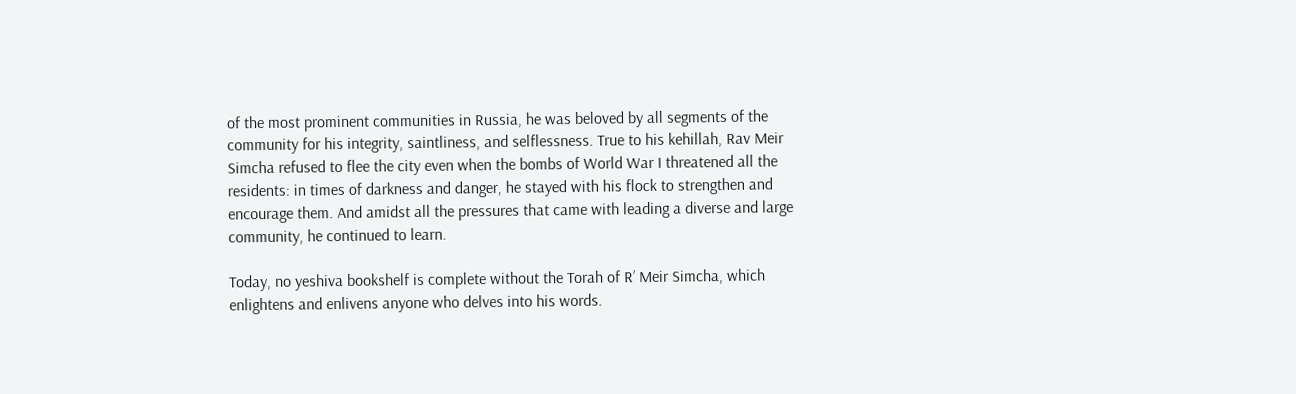of the most prominent communities in Russia, he was beloved by all segments of the community for his integrity, saintliness, and selflessness. True to his kehillah, Rav Meir Simcha refused to flee the city even when the bombs of World War I threatened all the residents: in times of darkness and danger, he stayed with his flock to strengthen and encourage them. And amidst all the pressures that came with leading a diverse and large community, he continued to learn.

Today, no yeshiva bookshelf is complete without the Torah of R’ Meir Simcha, which enlightens and enlivens anyone who delves into his words.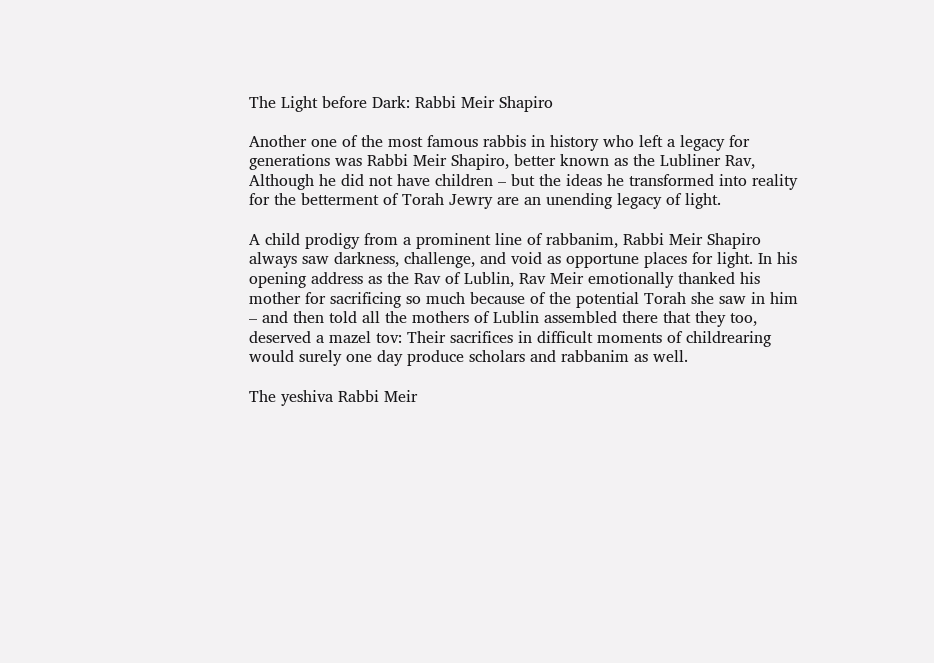The Light before Dark: Rabbi Meir Shapiro

Another one of the most famous rabbis in history who left a legacy for generations was Rabbi Meir Shapiro, better known as the Lubliner Rav, Although he did not have children – but the ideas he transformed into reality for the betterment of Torah Jewry are an unending legacy of light.

A child prodigy from a prominent line of rabbanim, Rabbi Meir Shapiro always saw darkness, challenge, and void as opportune places for light. In his opening address as the Rav of Lublin, Rav Meir emotionally thanked his mother for sacrificing so much because of the potential Torah she saw in him – and then told all the mothers of Lublin assembled there that they too, deserved a mazel tov: Their sacrifices in difficult moments of childrearing would surely one day produce scholars and rabbanim as well.

The yeshiva Rabbi Meir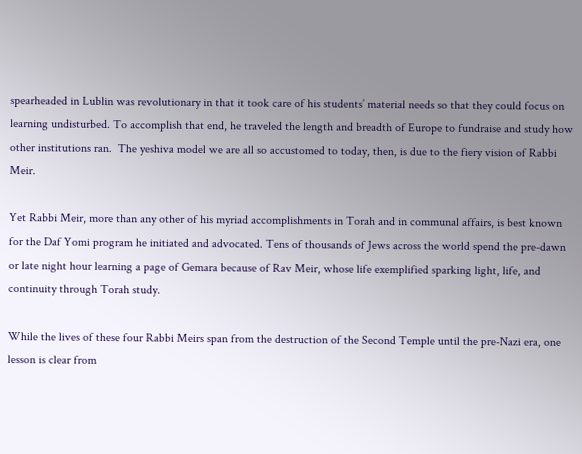spearheaded in Lublin was revolutionary in that it took care of his students’ material needs so that they could focus on learning undisturbed. To accomplish that end, he traveled the length and breadth of Europe to fundraise and study how other institutions ran.  The yeshiva model we are all so accustomed to today, then, is due to the fiery vision of Rabbi Meir.

Yet Rabbi Meir, more than any other of his myriad accomplishments in Torah and in communal affairs, is best known for the Daf Yomi program he initiated and advocated. Tens of thousands of Jews across the world spend the pre-dawn or late night hour learning a page of Gemara because of Rav Meir, whose life exemplified sparking light, life, and continuity through Torah study.

While the lives of these four Rabbi Meirs span from the destruction of the Second Temple until the pre-Nazi era, one lesson is clear from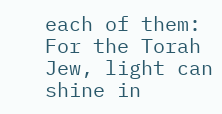each of them: For the Torah Jew, light can shine in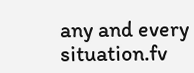any and every situation.fv